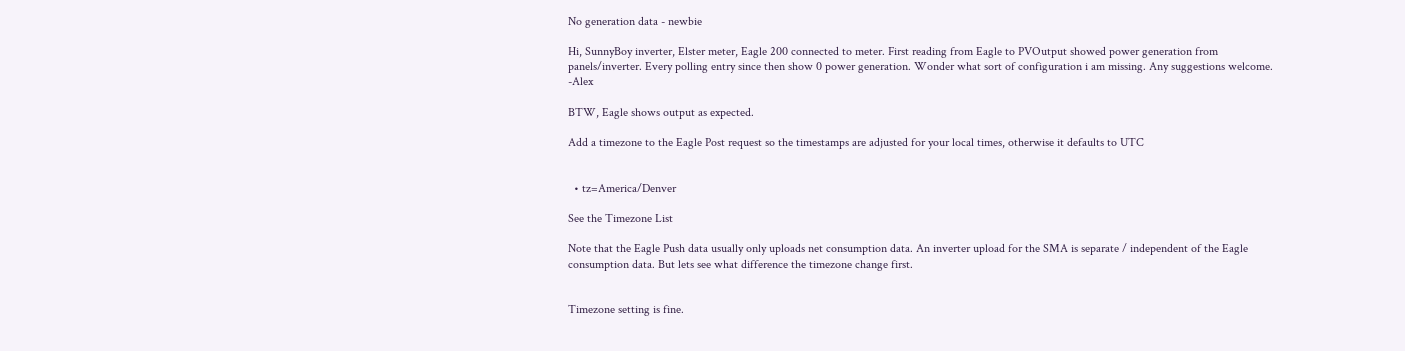No generation data - newbie

Hi, SunnyBoy inverter, Elster meter, Eagle 200 connected to meter. First reading from Eagle to PVOutput showed power generation from panels/inverter. Every polling entry since then show 0 power generation. Wonder what sort of configuration i am missing. Any suggestions welcome. -Alex

BTW, Eagle shows output as expected.

Add a timezone to the Eagle Post request so the timestamps are adjusted for your local times, otherwise it defaults to UTC


  • tz=America/Denver

See the Timezone List

Note that the Eagle Push data usually only uploads net consumption data. An inverter upload for the SMA is separate / independent of the Eagle consumption data. But lets see what difference the timezone change first.


Timezone setting is fine.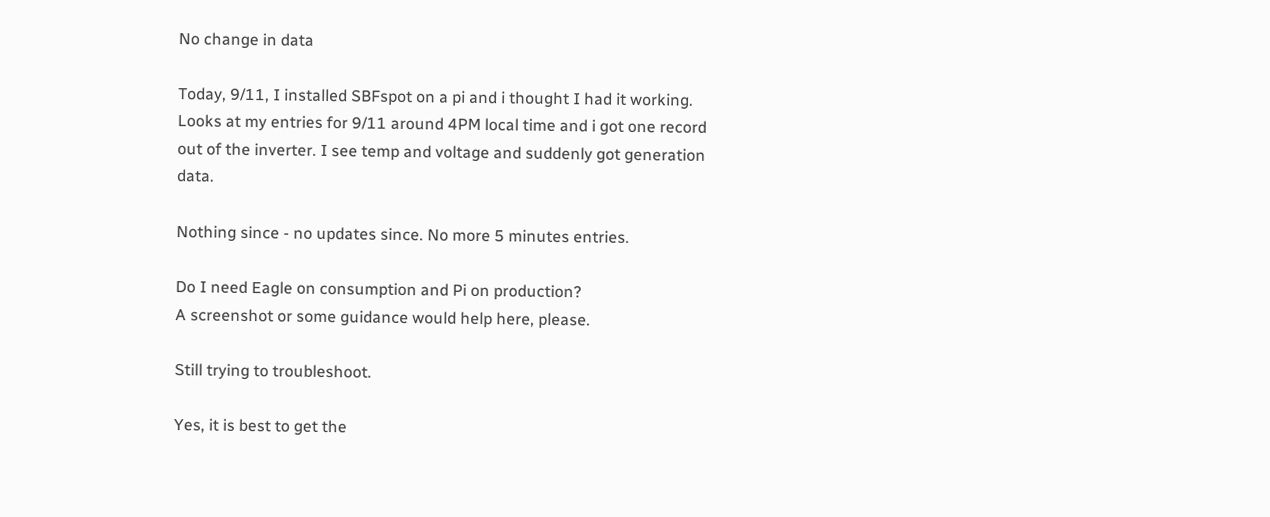No change in data

Today, 9/11, I installed SBFspot on a pi and i thought I had it working.
Looks at my entries for 9/11 around 4PM local time and i got one record out of the inverter. I see temp and voltage and suddenly got generation data.

Nothing since - no updates since. No more 5 minutes entries.

Do I need Eagle on consumption and Pi on production?
A screenshot or some guidance would help here, please.

Still trying to troubleshoot.

Yes, it is best to get the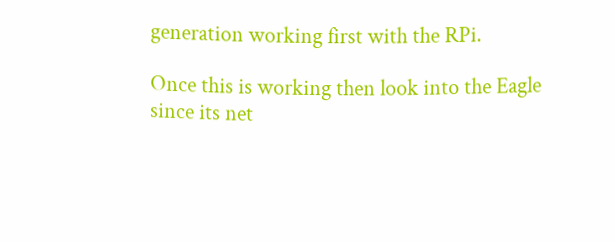generation working first with the RPi.

Once this is working then look into the Eagle since its net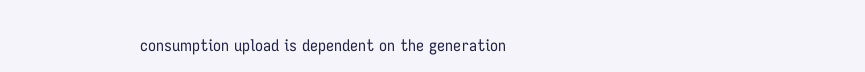consumption upload is dependent on the generation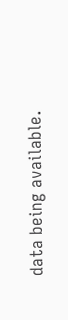data being available.